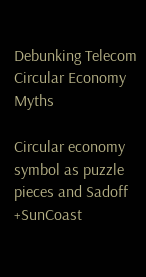Debunking Telecom Circular Economy Myths

Circular economy symbol as puzzle pieces and Sadoff +SunCoast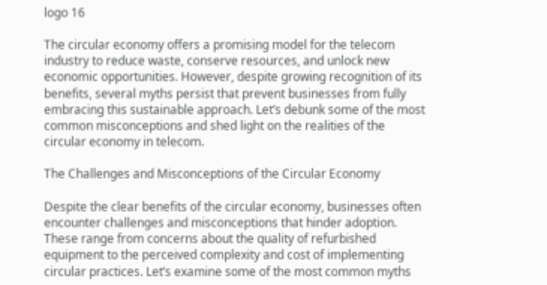logo 16

The circular economy offers a promising model for the telecom industry to reduce waste, conserve resources, and unlock new economic opportunities. However, despite growing recognition of its benefits, several myths persist that prevent businesses from fully embracing this sustainable approach. Let’s debunk some of the most common misconceptions and shed light on the realities of the circular economy in telecom.

The Challenges and Misconceptions of the Circular Economy

Despite the clear benefits of the circular economy, businesses often encounter challenges and misconceptions that hinder adoption. These range from concerns about the quality of refurbished equipment to the perceived complexity and cost of implementing circular practices. Let’s examine some of the most common myths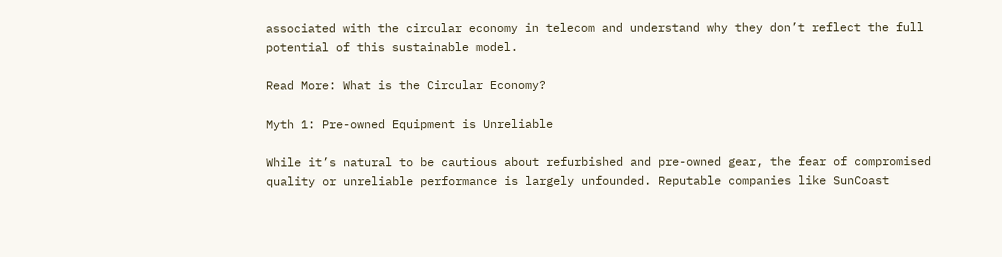associated with the circular economy in telecom and understand why they don’t reflect the full potential of this sustainable model.

Read More: What is the Circular Economy?

Myth 1: Pre-owned Equipment is Unreliable

While it’s natural to be cautious about refurbished and pre-owned gear, the fear of compromised quality or unreliable performance is largely unfounded. Reputable companies like SunCoast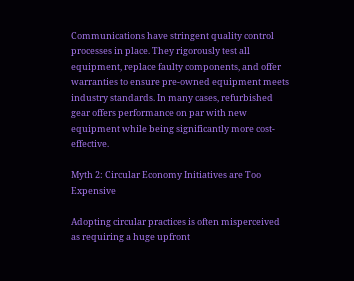Communications have stringent quality control processes in place. They rigorously test all equipment, replace faulty components, and offer warranties to ensure pre-owned equipment meets industry standards. In many cases, refurbished gear offers performance on par with new equipment while being significantly more cost-effective.

Myth 2: Circular Economy Initiatives are Too Expensive

Adopting circular practices is often misperceived as requiring a huge upfront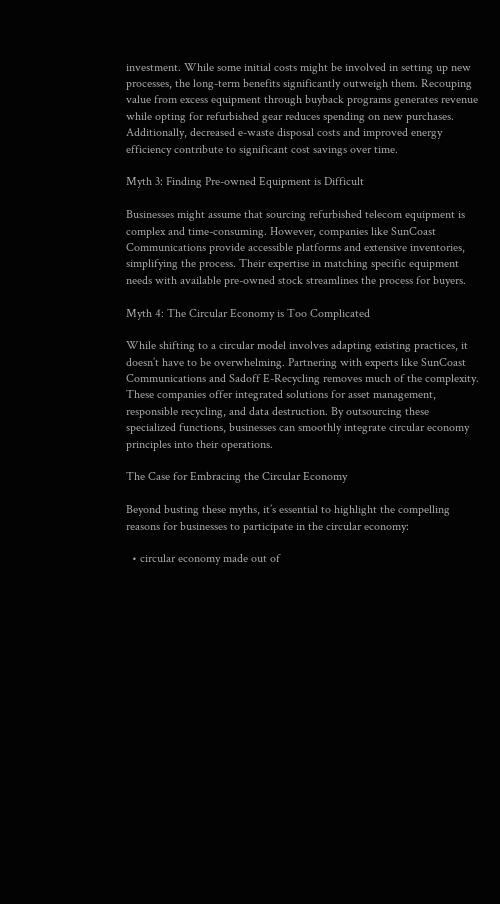investment. While some initial costs might be involved in setting up new processes, the long-term benefits significantly outweigh them. Recouping value from excess equipment through buyback programs generates revenue while opting for refurbished gear reduces spending on new purchases. Additionally, decreased e-waste disposal costs and improved energy efficiency contribute to significant cost savings over time.

Myth 3: Finding Pre-owned Equipment is Difficult

Businesses might assume that sourcing refurbished telecom equipment is complex and time-consuming. However, companies like SunCoast Communications provide accessible platforms and extensive inventories, simplifying the process. Their expertise in matching specific equipment needs with available pre-owned stock streamlines the process for buyers.

Myth 4: The Circular Economy is Too Complicated

While shifting to a circular model involves adapting existing practices, it doesn’t have to be overwhelming. Partnering with experts like SunCoast Communications and Sadoff E-Recycling removes much of the complexity. These companies offer integrated solutions for asset management, responsible recycling, and data destruction. By outsourcing these specialized functions, businesses can smoothly integrate circular economy principles into their operations.

The Case for Embracing the Circular Economy

Beyond busting these myths, it’s essential to highlight the compelling reasons for businesses to participate in the circular economy:

  • circular economy made out of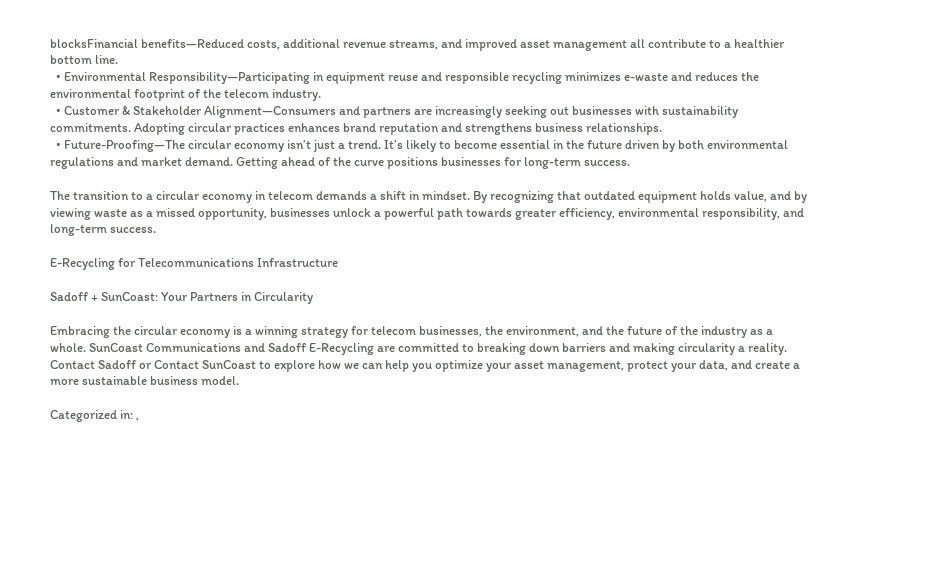blocksFinancial benefits—Reduced costs, additional revenue streams, and improved asset management all contribute to a healthier bottom line.
  • Environmental Responsibility—Participating in equipment reuse and responsible recycling minimizes e-waste and reduces the environmental footprint of the telecom industry.
  • Customer & Stakeholder Alignment—Consumers and partners are increasingly seeking out businesses with sustainability commitments. Adopting circular practices enhances brand reputation and strengthens business relationships.
  • Future-Proofing—The circular economy isn’t just a trend. It’s likely to become essential in the future driven by both environmental regulations and market demand. Getting ahead of the curve positions businesses for long-term success.

The transition to a circular economy in telecom demands a shift in mindset. By recognizing that outdated equipment holds value, and by viewing waste as a missed opportunity, businesses unlock a powerful path towards greater efficiency, environmental responsibility, and long-term success.

E-Recycling for Telecommunications Infrastructure

Sadoff + SunCoast: Your Partners in Circularity

Embracing the circular economy is a winning strategy for telecom businesses, the environment, and the future of the industry as a whole. SunCoast Communications and Sadoff E-Recycling are committed to breaking down barriers and making circularity a reality. Contact Sadoff or Contact SunCoast to explore how we can help you optimize your asset management, protect your data, and create a more sustainable business model.

Categorized in: ,